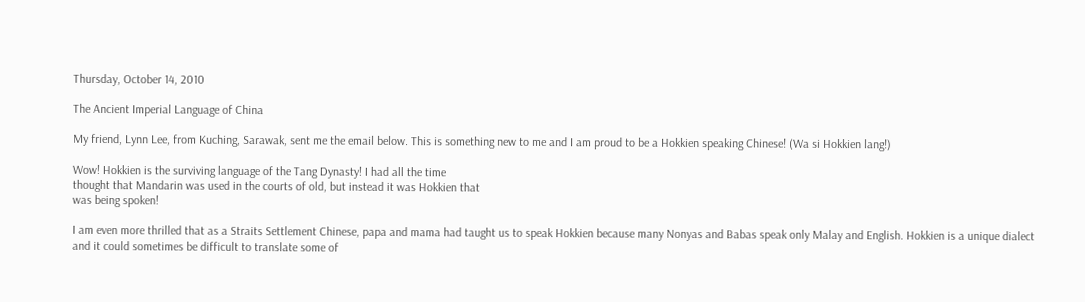Thursday, October 14, 2010

The Ancient Imperial Language of China

My friend, Lynn Lee, from Kuching, Sarawak, sent me the email below. This is something new to me and I am proud to be a Hokkien speaking Chinese! (Wa si Hokkien lang!)

Wow! Hokkien is the surviving language of the Tang Dynasty! I had all the time
thought that Mandarin was used in the courts of old, but instead it was Hokkien that
was being spoken!

I am even more thrilled that as a Straits Settlement Chinese, papa and mama had taught us to speak Hokkien because many Nonyas and Babas speak only Malay and English. Hokkien is a unique dialect and it could sometimes be difficult to translate some of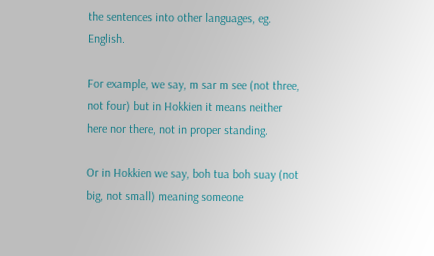the sentences into other languages, eg. English.

For example, we say, m sar m see (not three, not four) but in Hokkien it means neither here nor there, not in proper standing.

Or in Hokkien we say, boh tua boh suay (not big, not small) meaning someone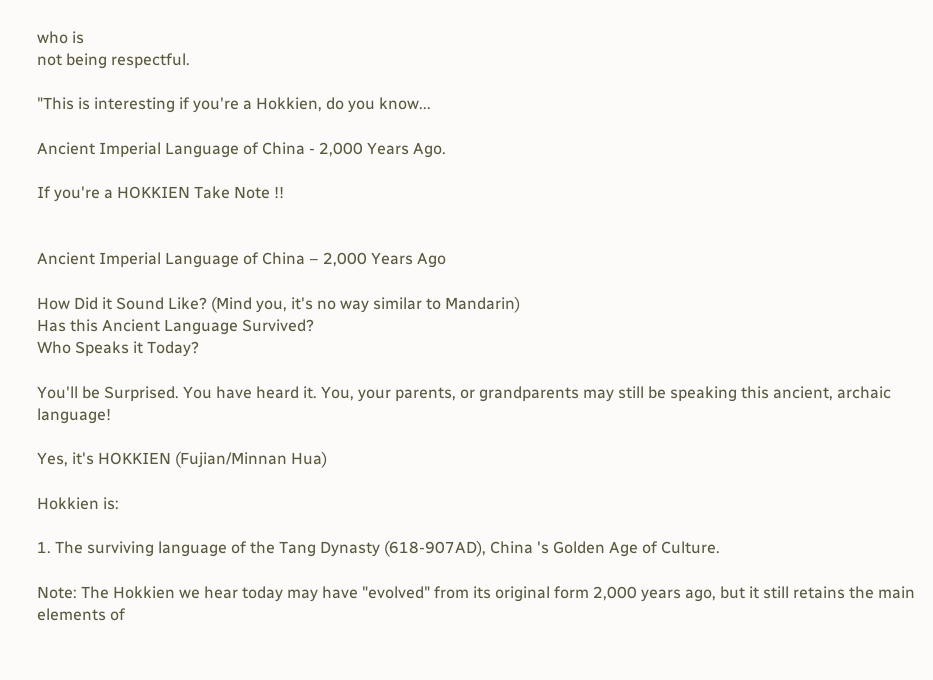who is
not being respectful.

"This is interesting if you're a Hokkien, do you know...

Ancient Imperial Language of China - 2,000 Years Ago.

If you're a HOKKIEN Take Note !!


Ancient Imperial Language of China – 2,000 Years Ago

How Did it Sound Like? (Mind you, it's no way similar to Mandarin)
Has this Ancient Language Survived?
Who Speaks it Today?

You'll be Surprised. You have heard it. You, your parents, or grandparents may still be speaking this ancient, archaic language!

Yes, it's HOKKIEN (Fujian/Minnan Hua)

Hokkien is:

1. The surviving language of the Tang Dynasty (618-907AD), China 's Golden Age of Culture.

Note: The Hokkien we hear today may have "evolved" from its original form 2,000 years ago, but it still retains the main elements of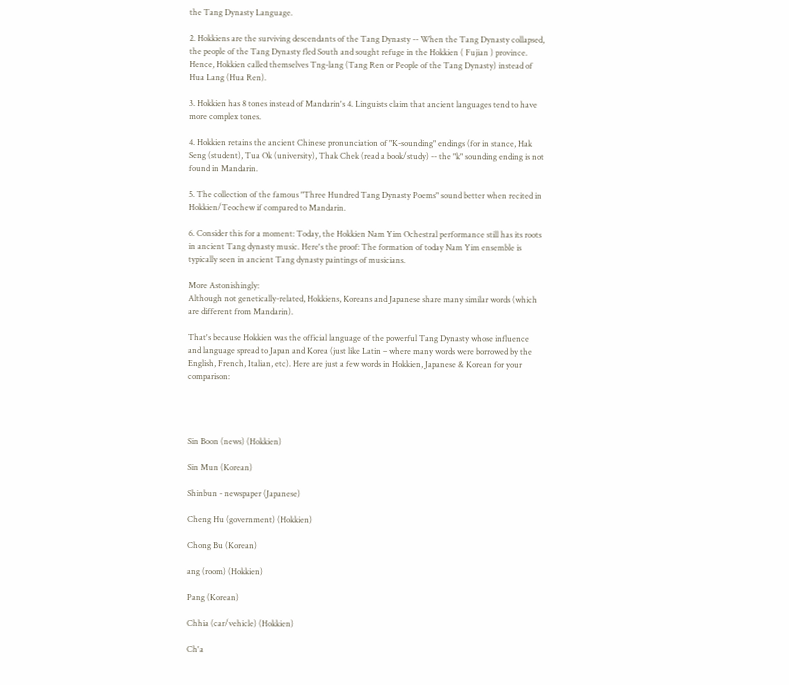the Tang Dynasty Language.

2. Hokkiens are the surviving descendants of the Tang Dynasty -- When the Tang Dynasty collapsed, the people of the Tang Dynasty fled South and sought refuge in the Hokkien ( Fujian ) province. Hence, Hokkien called themselves Tng-lang (Tang Ren or People of the Tang Dynasty) instead of Hua Lang (Hua Ren).

3. Hokkien has 8 tones instead of Mandarin's 4. Linguists claim that ancient languages tend to have more complex tones.

4. Hokkien retains the ancient Chinese pronunciation of "K-sounding" endings (for in stance, Hak Seng (student), Tua Ok (university), Thak Chek (read a book/study) -- the "k" sounding ending is not found in Mandarin.

5. The collection of the famous "Three Hundred Tang Dynasty Poems" sound better when recited in Hokkien/Teochew if compared to Mandarin.

6. Consider this for a moment: Today, the Hokkien Nam Yim Ochestral performance still has its roots in ancient Tang dynasty music. Here's the proof: The formation of today Nam Yim ensemble is typically seen in ancient Tang dynasty paintings of musicians.

More Astonishingly:
Although not genetically-related, Hokkiens, Koreans and Japanese share many similar words (which are different from Mandarin).

That's because Hokkien was the official language of the powerful Tang Dynasty whose influence and language spread to Japan and Korea (just like Latin – where many words were borrowed by the English, French, Italian, etc). Here are just a few words in Hokkien, Japanese & Korean for your comparison:




Sin Boon (news) (Hokkien)

Sin Mun (Korean)

Shinbun - newspaper (Japanese)

Cheng Hu (government) (Hokkien)

Chong Bu (Korean)

ang (room) (Hokkien)

Pang (Korean)

Chhia (car/vehicle) (Hokkien)

Ch'a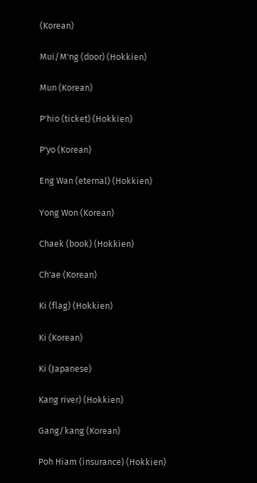(Korean)

Mui/M'ng (door) (Hokkien)

Mun (Korean)

P'hio (ticket) (Hokkien)

P'yo (Korean)

Eng Wan (eternal) (Hokkien)

Yong Won (Korean)

Chaek (book) (Hokkien)

Ch'ae (Korean)

Ki (flag) (Hokkien)

Ki (Korean)

Ki (Japanese)

Kang river) (Hokkien)

Gang/kang (Korean)

Poh Hiam (insurance) (Hokkien)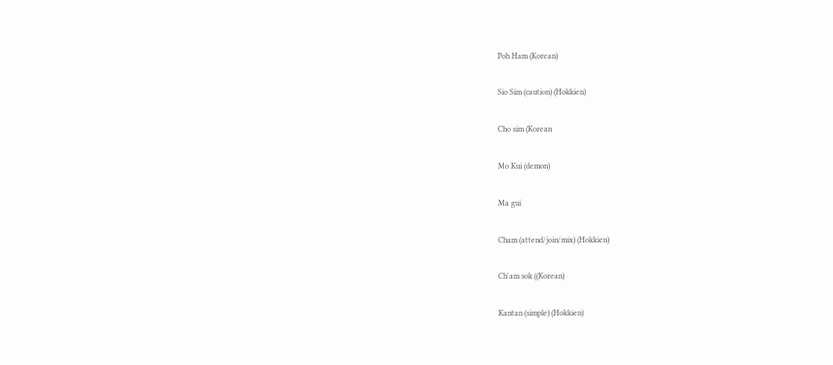Poh Ham (Korean)

Sio Sim (caution) (Hokkien)

Cho sim (Korean

Mo Kui (demon)

Ma gui

Cham (attend/join/mix) (Hokkien)

Ch'am sok ((Korean)

Kantan (simple) (Hokkien)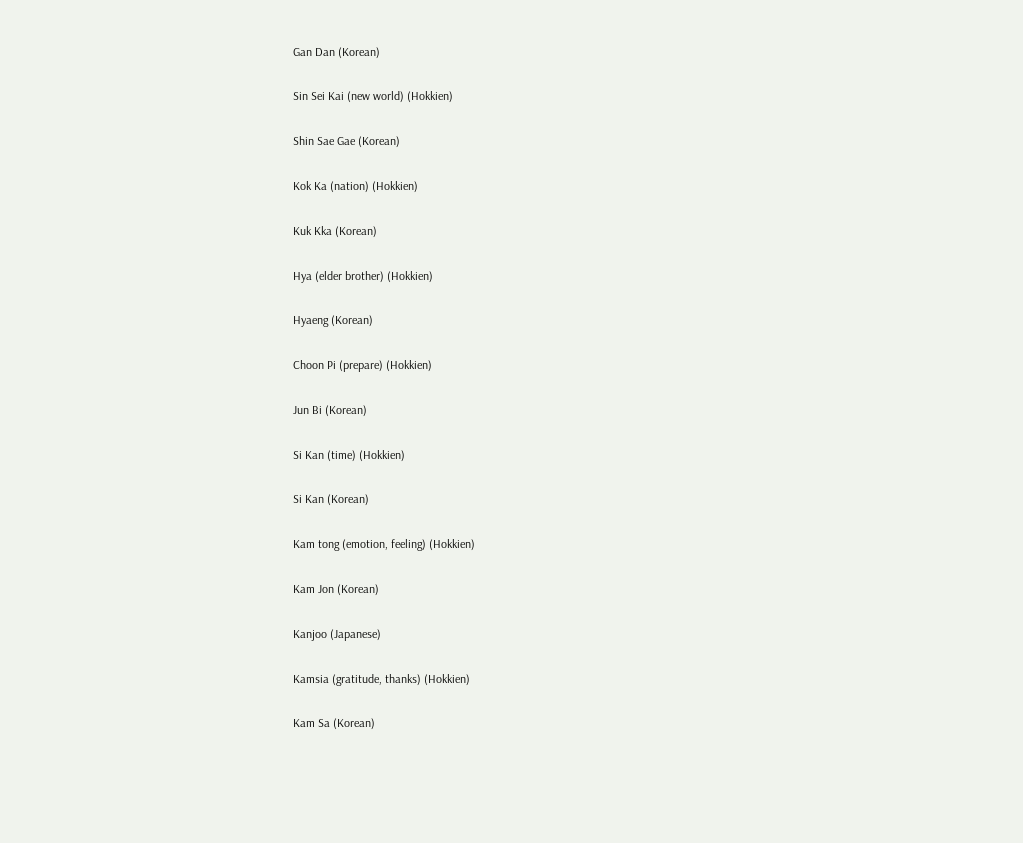Gan Dan (Korean)

Sin Sei Kai (new world) (Hokkien)

Shin Sae Gae (Korean)

Kok Ka (nation) (Hokkien)

Kuk Kka (Korean)

Hya (elder brother) (Hokkien)

Hyaeng (Korean)

Choon Pi (prepare) (Hokkien)

Jun Bi (Korean)

Si Kan (time) (Hokkien)

Si Kan (Korean)

Kam tong (emotion, feeling) (Hokkien)

Kam Jon (Korean)

Kanjoo (Japanese)

Kamsia (gratitude, thanks) (Hokkien)

Kam Sa (Korean)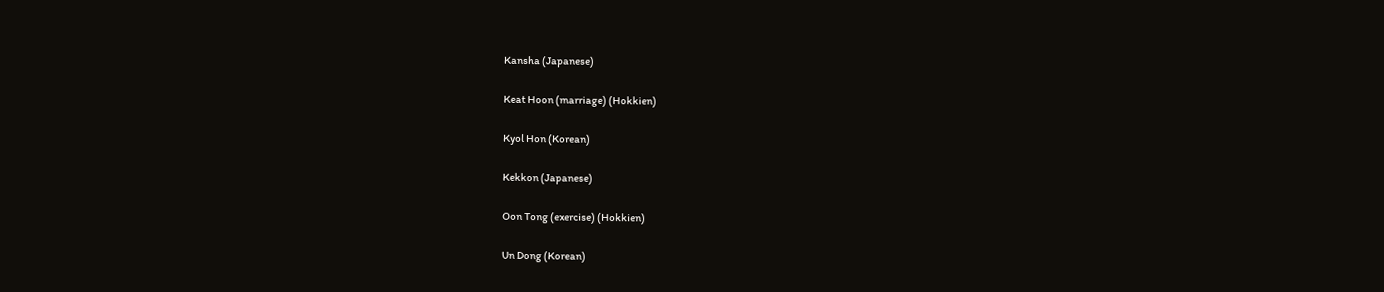Kansha (Japanese)

Keat Hoon (marriage) (Hokkien)

Kyol Hon (Korean)

Kekkon (Japanese)

Oon Tong (exercise) (Hokkien)

Un Dong (Korean)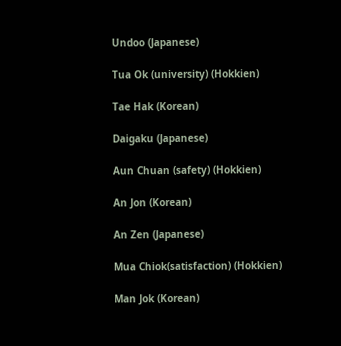Undoo (Japanese)

Tua Ok (university) (Hokkien)

Tae Hak (Korean)

Daigaku (Japanese)

Aun Chuan (safety) (Hokkien)

An Jon (Korean)

An Zen (Japanese)

Mua Chiok(satisfaction) (Hokkien)

Man Jok (Korean)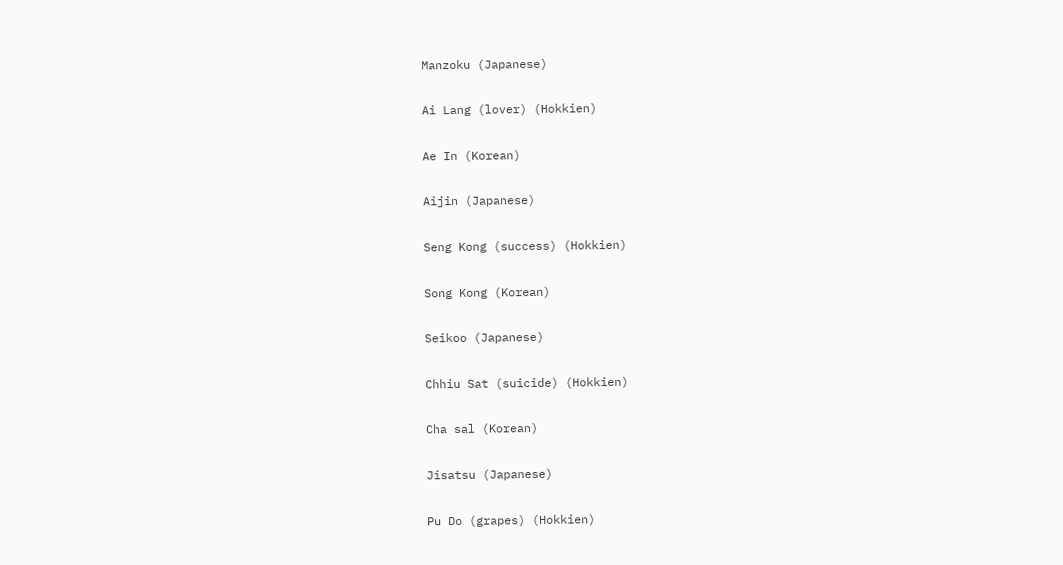Manzoku (Japanese)

Ai Lang (lover) (Hokkien)

Ae In (Korean)

Aijin (Japanese)

Seng Kong (success) (Hokkien)

Song Kong (Korean)

Seikoo (Japanese)

Chhiu Sat (suicide) (Hokkien)

Cha sal (Korean)

Jisatsu (Japanese)

Pu Do (grapes) (Hokkien)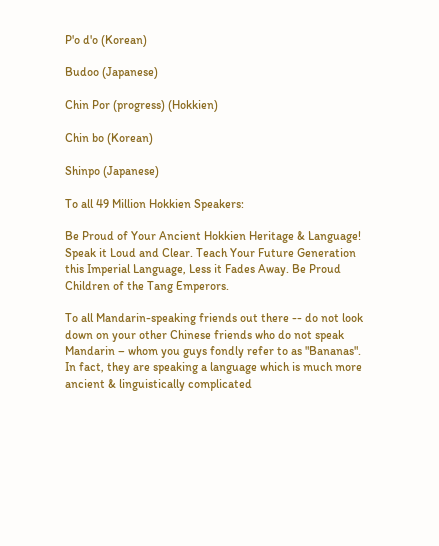P'o d'o (Korean)

Budoo (Japanese)

Chin Por (progress) (Hokkien)

Chin bo (Korean)

Shinpo (Japanese)

To all 49 Million Hokkien Speakers:

Be Proud of Your Ancient Hokkien Heritage & Language! Speak it Loud and Clear. Teach Your Future Generation this Imperial Language, Less it Fades Away. Be Proud Children of the Tang Emperors.

To all Mandarin-speaking friends out there -- do not look down on your other Chinese friends who do not speak Mandarin – whom you guys fondly refer to as "Bananas". In fact, they are speaking a language which is much more ancient & linguistically complicated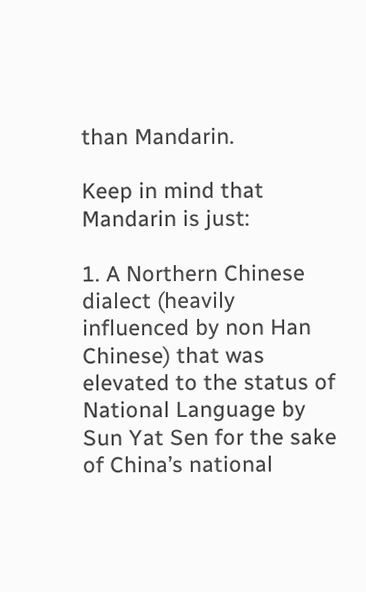than Mandarin.

Keep in mind that Mandarin is just:

1. A Northern Chinese dialect (heavily influenced by non Han Chinese) that was elevated to the status of National Language by Sun Yat Sen for the sake of China’s national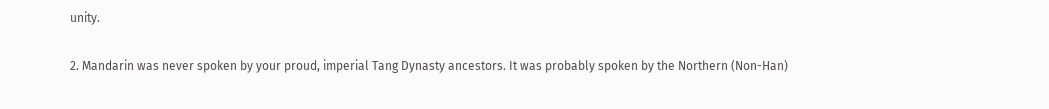unity.

2. Mandarin was never spoken by your proud, imperial Tang Dynasty ancestors. It was probably spoken by the Northern (Non-Han)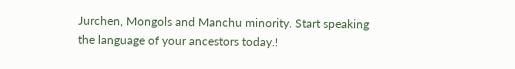Jurchen, Mongols and Manchu minority. Start speaking the language of your ancestors today.!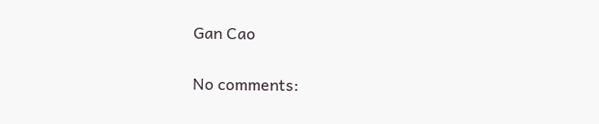Gan Cao

No comments: